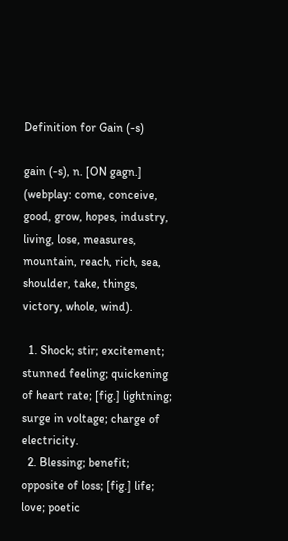Definition for Gain (-s)

gain (-s), n. [ON gagn.] (webplay: come, conceive, good, grow, hopes, industry, living, lose, measures, mountain, reach, rich, sea, shoulder, take, things, victory, whole, wind).

  1. Shock; stir; excitement; stunned feeling; quickening of heart rate; [fig.] lightning; surge in voltage; charge of electricity.
  2. Blessing; benefit; opposite of loss; [fig.] life; love; poetic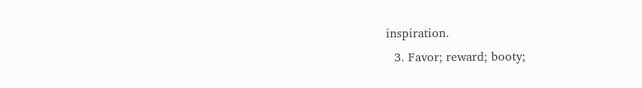inspiration.
  3. Favor; reward; booty;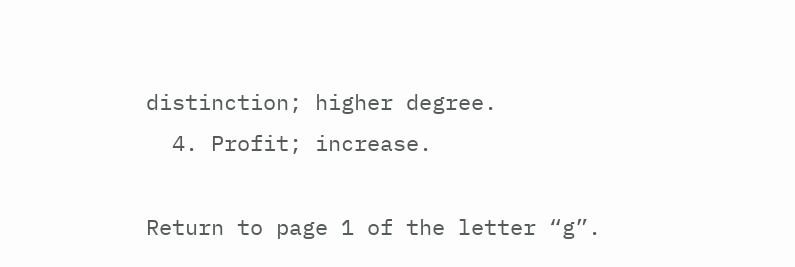distinction; higher degree.
  4. Profit; increase.

Return to page 1 of the letter “g”.